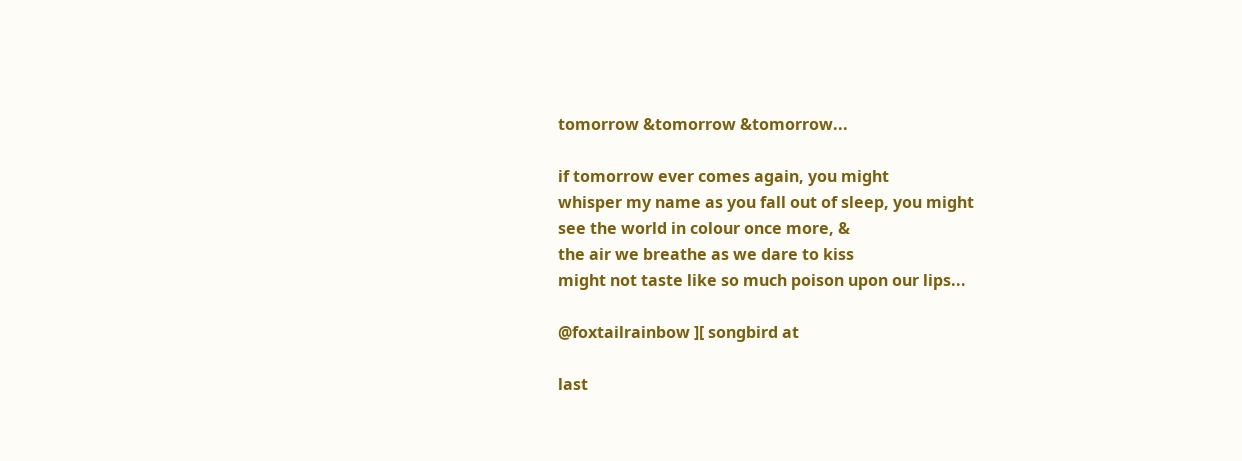tomorrow &tomorrow &tomorrow...

if tomorrow ever comes again, you might
whisper my name as you fall out of sleep, you might
see the world in colour once more, &
the air we breathe as we dare to kiss
might not taste like so much poison upon our lips...

@foxtailrainbow ][ songbird at

last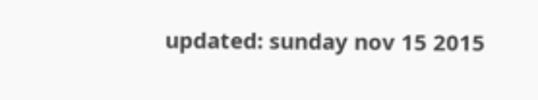updated: sunday nov 15 2015